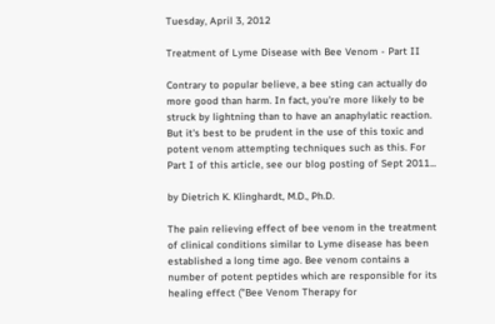Tuesday, April 3, 2012

Treatment of Lyme Disease with Bee Venom - Part II

Contrary to popular believe, a bee sting can actually do more good than harm. In fact, you're more likely to be struck by lightning than to have an anaphylatic reaction. But it's best to be prudent in the use of this toxic and potent venom attempting techniques such as this. For Part I of this article, see our blog posting of Sept 2011...

by Dietrich K. Klinghardt, M.D., Ph.D.

The pain relieving effect of bee venom in the treatment of clinical conditions similar to Lyme disease has been established a long time ago. Bee venom contains a number of potent peptides which are responsible for its healing effect ("Bee Venom Therapy for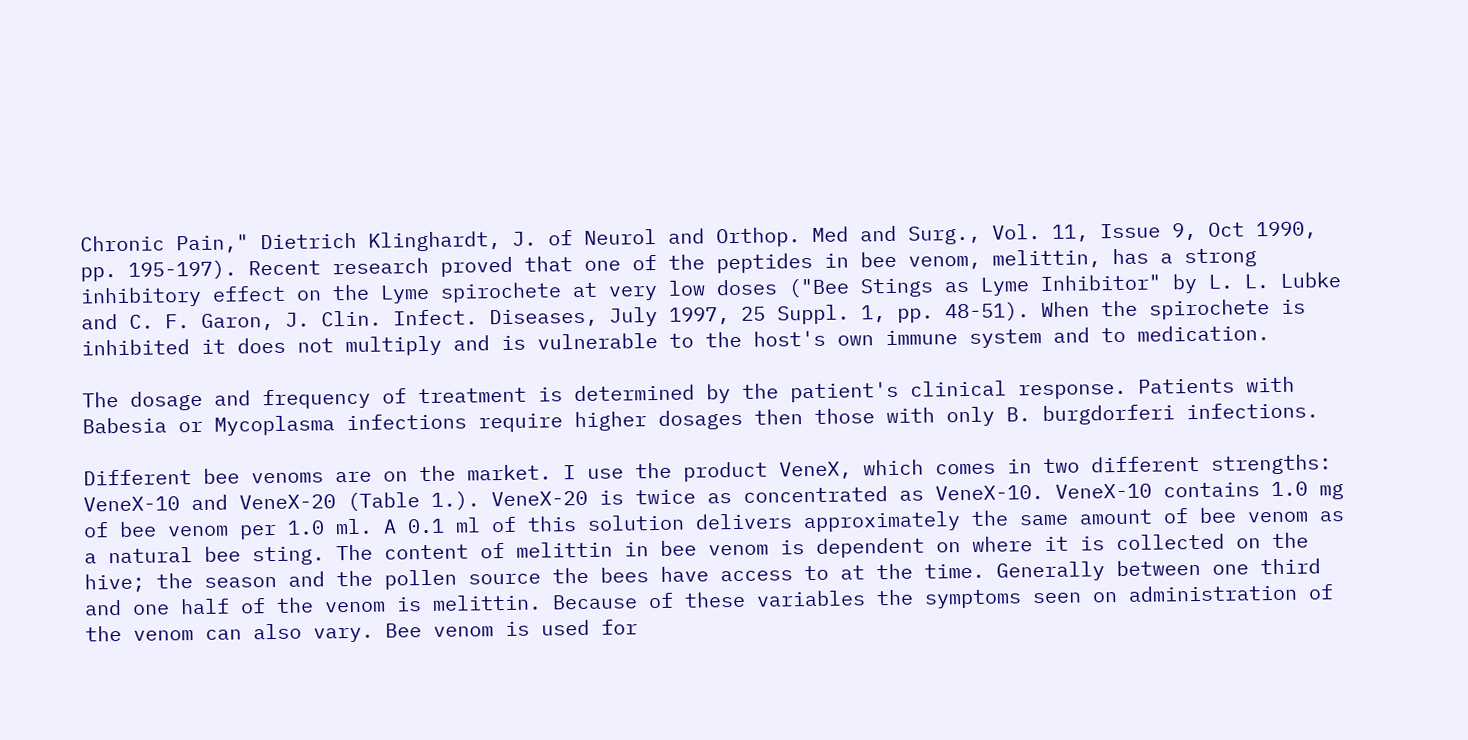Chronic Pain," Dietrich Klinghardt, J. of Neurol and Orthop. Med and Surg., Vol. 11, Issue 9, Oct 1990, pp. 195-197). Recent research proved that one of the peptides in bee venom, melittin, has a strong inhibitory effect on the Lyme spirochete at very low doses ("Bee Stings as Lyme Inhibitor" by L. L. Lubke and C. F. Garon, J. Clin. Infect. Diseases, July 1997, 25 Suppl. 1, pp. 48-51). When the spirochete is inhibited it does not multiply and is vulnerable to the host's own immune system and to medication.

The dosage and frequency of treatment is determined by the patient's clinical response. Patients with Babesia or Mycoplasma infections require higher dosages then those with only B. burgdorferi infections.

Different bee venoms are on the market. I use the product VeneX, which comes in two different strengths: VeneX-10 and VeneX-20 (Table 1.). VeneX-20 is twice as concentrated as VeneX-10. VeneX-10 contains 1.0 mg of bee venom per 1.0 ml. A 0.1 ml of this solution delivers approximately the same amount of bee venom as a natural bee sting. The content of melittin in bee venom is dependent on where it is collected on the hive; the season and the pollen source the bees have access to at the time. Generally between one third and one half of the venom is melittin. Because of these variables the symptoms seen on administration of the venom can also vary. Bee venom is used for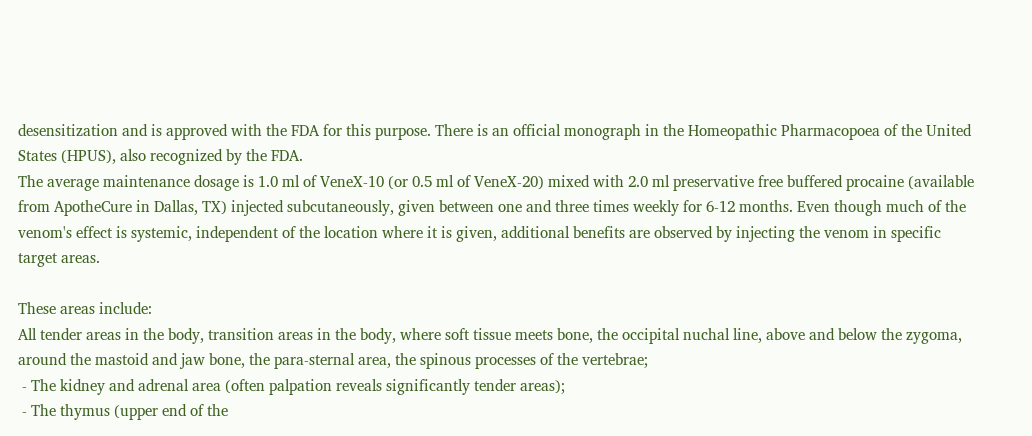desensitization and is approved with the FDA for this purpose. There is an official monograph in the Homeopathic Pharmacopoea of the United States (HPUS), also recognized by the FDA.
The average maintenance dosage is 1.0 ml of VeneX-10 (or 0.5 ml of VeneX-20) mixed with 2.0 ml preservative free buffered procaine (available from ApotheCure in Dallas, TX) injected subcutaneously, given between one and three times weekly for 6-12 months. Even though much of the venom's effect is systemic, independent of the location where it is given, additional benefits are observed by injecting the venom in specific target areas.

These areas include:
All tender areas in the body, transition areas in the body, where soft tissue meets bone, the occipital nuchal line, above and below the zygoma, around the mastoid and jaw bone, the para-sternal area, the spinous processes of the vertebrae;
 - The kidney and adrenal area (often palpation reveals significantly tender areas);
 - The thymus (upper end of the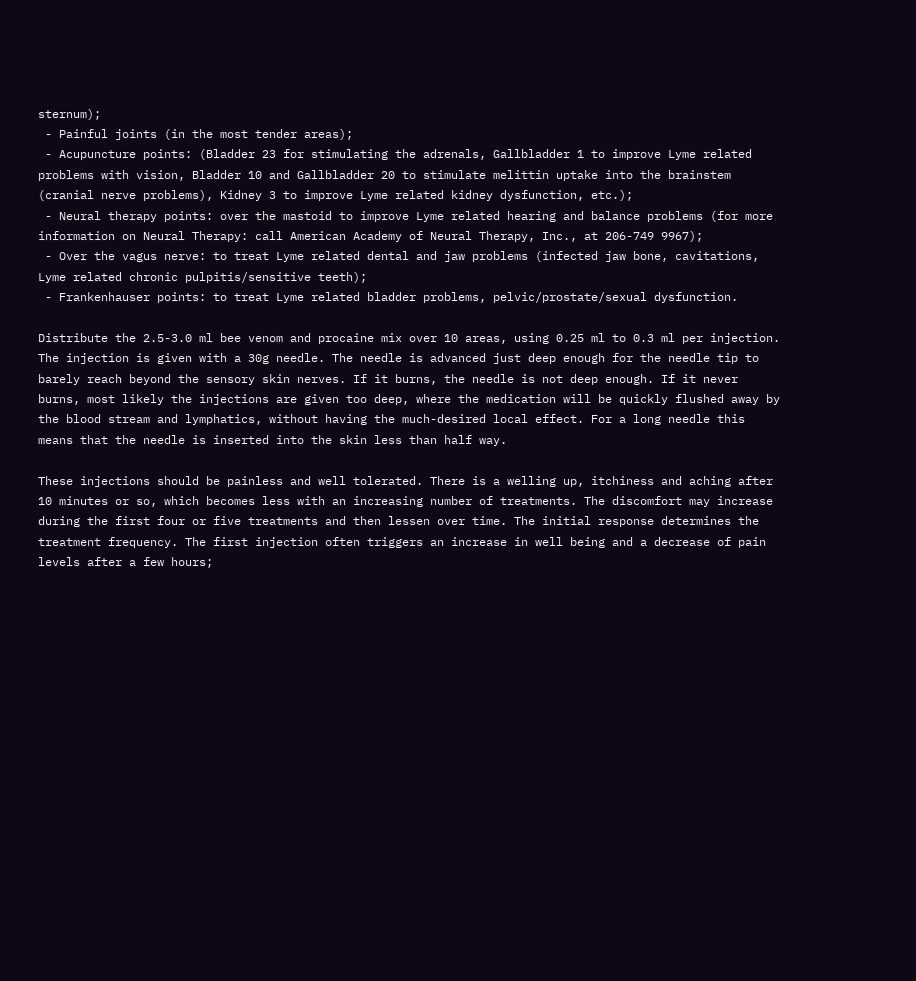sternum);
 - Painful joints (in the most tender areas);
 - Acupuncture points: (Bladder 23 for stimulating the adrenals, Gallbladder 1 to improve Lyme related problems with vision, Bladder 10 and Gallbladder 20 to stimulate melittin uptake into the brainstem (cranial nerve problems), Kidney 3 to improve Lyme related kidney dysfunction, etc.);
 - Neural therapy points: over the mastoid to improve Lyme related hearing and balance problems (for more information on Neural Therapy: call American Academy of Neural Therapy, Inc., at 206-749 9967);
 - Over the vagus nerve: to treat Lyme related dental and jaw problems (infected jaw bone, cavitations, Lyme related chronic pulpitis/sensitive teeth);
 - Frankenhauser points: to treat Lyme related bladder problems, pelvic/prostate/sexual dysfunction.

Distribute the 2.5-3.0 ml bee venom and procaine mix over 10 areas, using 0.25 ml to 0.3 ml per injection. The injection is given with a 30g needle. The needle is advanced just deep enough for the needle tip to barely reach beyond the sensory skin nerves. If it burns, the needle is not deep enough. If it never burns, most likely the injections are given too deep, where the medication will be quickly flushed away by the blood stream and lymphatics, without having the much-desired local effect. For a long needle this means that the needle is inserted into the skin less than half way.

These injections should be painless and well tolerated. There is a welling up, itchiness and aching after 10 minutes or so, which becomes less with an increasing number of treatments. The discomfort may increase during the first four or five treatments and then lessen over time. The initial response determines the treatment frequency. The first injection often triggers an increase in well being and a decrease of pain levels after a few hours;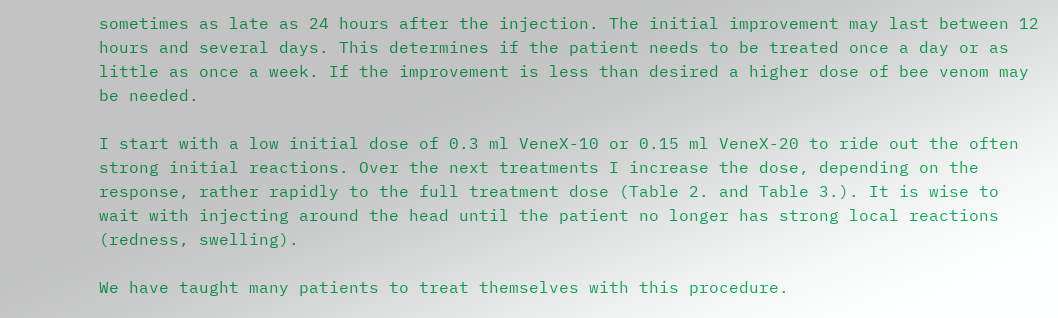sometimes as late as 24 hours after the injection. The initial improvement may last between 12 hours and several days. This determines if the patient needs to be treated once a day or as little as once a week. If the improvement is less than desired a higher dose of bee venom may be needed.

I start with a low initial dose of 0.3 ml VeneX-10 or 0.15 ml VeneX-20 to ride out the often strong initial reactions. Over the next treatments I increase the dose, depending on the response, rather rapidly to the full treatment dose (Table 2. and Table 3.). It is wise to wait with injecting around the head until the patient no longer has strong local reactions (redness, swelling).

We have taught many patients to treat themselves with this procedure.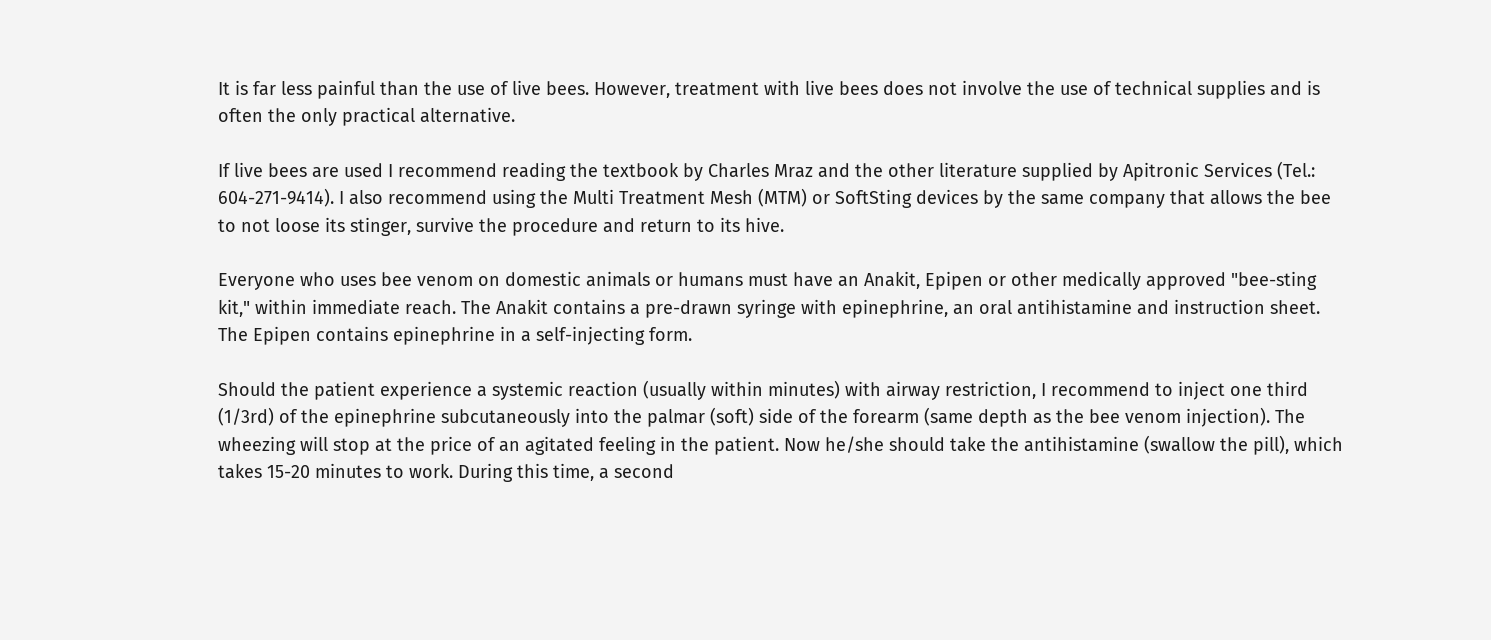It is far less painful than the use of live bees. However, treatment with live bees does not involve the use of technical supplies and is often the only practical alternative.

If live bees are used I recommend reading the textbook by Charles Mraz and the other literature supplied by Apitronic Services (Tel.: 604-271-9414). I also recommend using the Multi Treatment Mesh (MTM) or SoftSting devices by the same company that allows the bee to not loose its stinger, survive the procedure and return to its hive.

Everyone who uses bee venom on domestic animals or humans must have an Anakit, Epipen or other medically approved "bee-sting kit," within immediate reach. The Anakit contains a pre-drawn syringe with epinephrine, an oral antihistamine and instruction sheet. The Epipen contains epinephrine in a self-injecting form.

Should the patient experience a systemic reaction (usually within minutes) with airway restriction, I recommend to inject one third (1/3rd) of the epinephrine subcutaneously into the palmar (soft) side of the forearm (same depth as the bee venom injection). The wheezing will stop at the price of an agitated feeling in the patient. Now he/she should take the antihistamine (swallow the pill), which takes 15-20 minutes to work. During this time, a second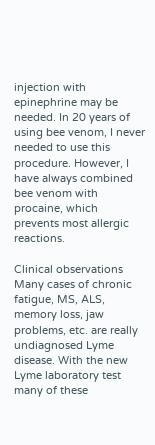injection with epinephrine may be needed. In 20 years of using bee venom, I never needed to use this procedure. However, I have always combined bee venom with procaine, which prevents most allergic reactions.

Clinical observations
Many cases of chronic fatigue, MS, ALS, memory loss, jaw problems, etc. are really undiagnosed Lyme disease. With the new Lyme laboratory test many of these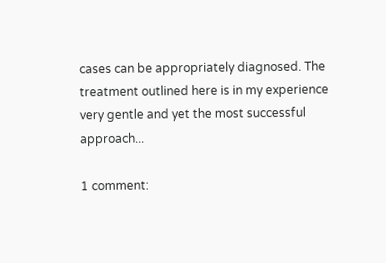cases can be appropriately diagnosed. The treatment outlined here is in my experience very gentle and yet the most successful approach...

1 comment: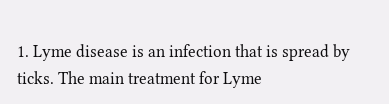1. Lyme disease is an infection that is spread by ticks. The main treatment for Lyme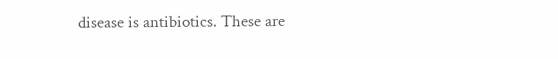disease is antibiotics. These are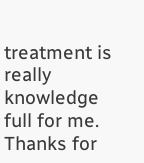treatment is really knowledge full for me. Thanks for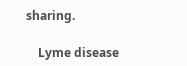sharing.

    Lyme disease